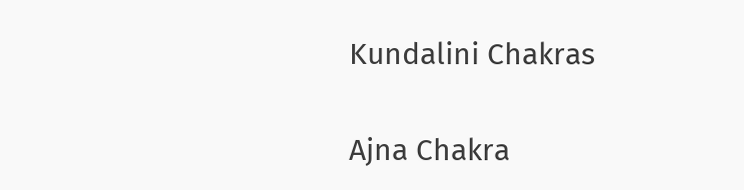Kundalini Chakras

Ajna Chakra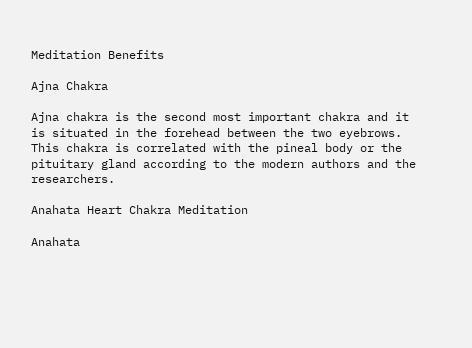Meditation Benefits

Ajna Chakra

Ajna chakra is the second most important chakra and it is situated in the forehead between the two eyebrows. This chakra is correlated with the pineal body or the pituitary gland according to the modern authors and the researchers.

Anahata Heart Chakra Meditation

Anahata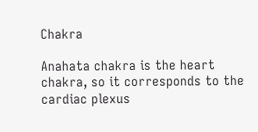Chakra

Anahata chakra is the heart chakra, so it corresponds to the cardiac plexus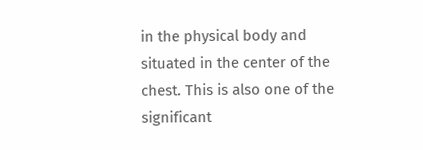in the physical body and situated in the center of the chest. This is also one of the significant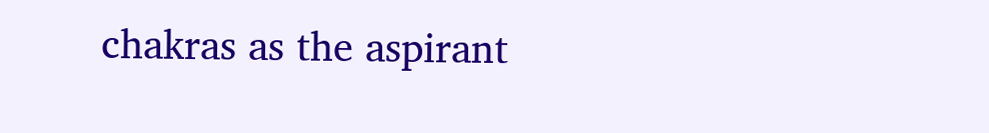chakras as the aspirant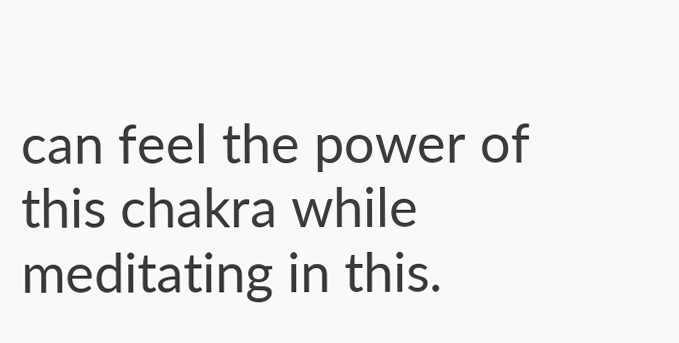can feel the power of this chakra while meditating in this.